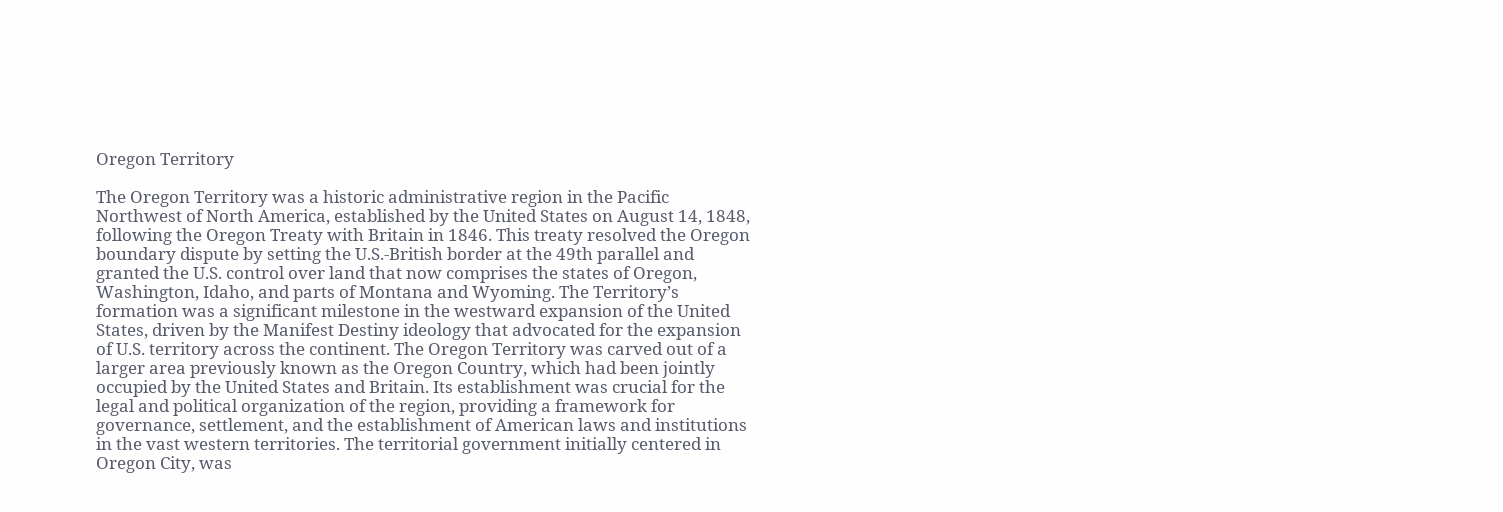Oregon Territory

The Oregon Territory was a historic administrative region in the Pacific Northwest of North America, established by the United States on August 14, 1848, following the Oregon Treaty with Britain in 1846. This treaty resolved the Oregon boundary dispute by setting the U.S.-British border at the 49th parallel and granted the U.S. control over land that now comprises the states of Oregon, Washington, Idaho, and parts of Montana and Wyoming. The Territory’s formation was a significant milestone in the westward expansion of the United States, driven by the Manifest Destiny ideology that advocated for the expansion of U.S. territory across the continent. The Oregon Territory was carved out of a larger area previously known as the Oregon Country, which had been jointly occupied by the United States and Britain. Its establishment was crucial for the legal and political organization of the region, providing a framework for governance, settlement, and the establishment of American laws and institutions in the vast western territories. The territorial government initially centered in Oregon City, was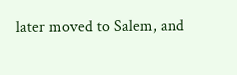later moved to Salem, and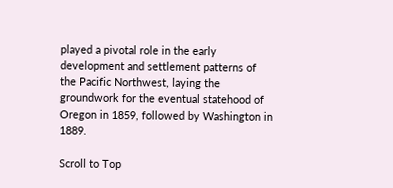played a pivotal role in the early development and settlement patterns of the Pacific Northwest, laying the groundwork for the eventual statehood of Oregon in 1859, followed by Washington in 1889.

Scroll to Top